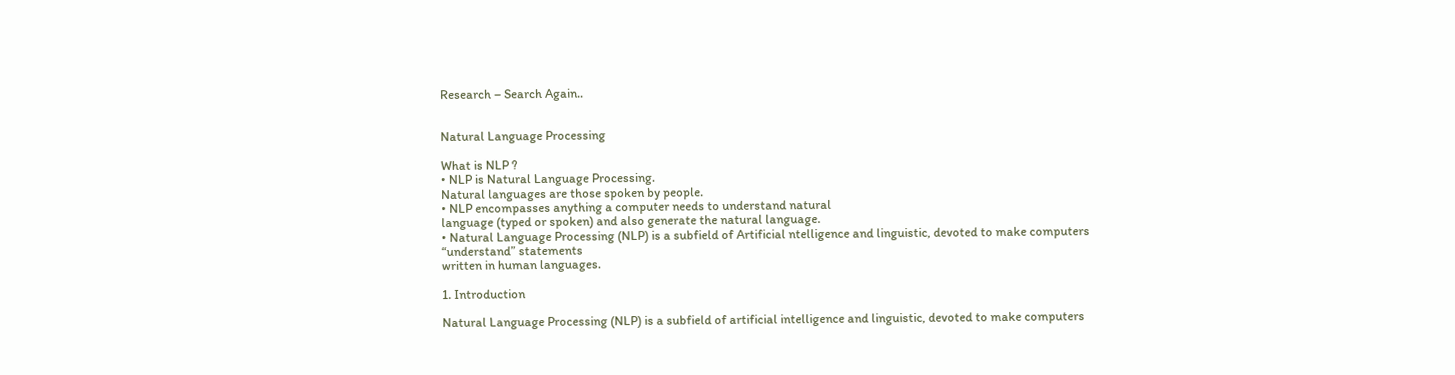Research – Search Again..


Natural Language Processing

What is NLP ?
• NLP is Natural Language Processing.
Natural languages are those spoken by people.
• NLP encompasses anything a computer needs to understand natural
language (typed or spoken) and also generate the natural language.
• Natural Language Processing (NLP) is a subfield of Artificial ntelligence and linguistic, devoted to make computers “understand” statements
written in human languages.

1. Introduction

Natural Language Processing (NLP) is a subfield of artificial intelligence and linguistic, devoted to make computers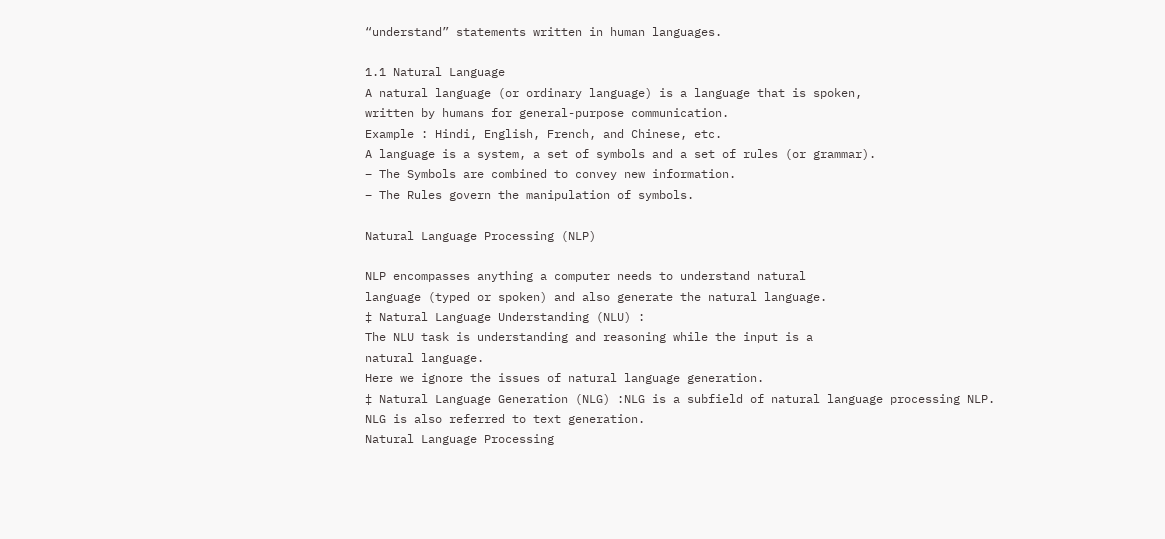“understand” statements written in human languages.

1.1 Natural Language
A natural language (or ordinary language) is a language that is spoken,
written by humans for general-purpose communication.
Example : Hindi, English, French, and Chinese, etc.
A language is a system, a set of symbols and a set of rules (or grammar).
– The Symbols are combined to convey new information.
– The Rules govern the manipulation of symbols.

Natural Language Processing (NLP)

NLP encompasses anything a computer needs to understand natural
language (typed or spoken) and also generate the natural language.
‡ Natural Language Understanding (NLU) :
The NLU task is understanding and reasoning while the input is a
natural language.
Here we ignore the issues of natural language generation.
‡ Natural Language Generation (NLG) :NLG is a subfield of natural language processing NLP.
NLG is also referred to text generation.
Natural Language Processing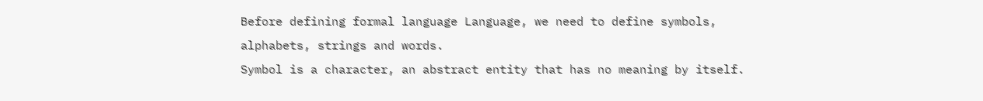Before defining formal language Language, we need to define symbols,
alphabets, strings and words.
Symbol is a character, an abstract entity that has no meaning by itself.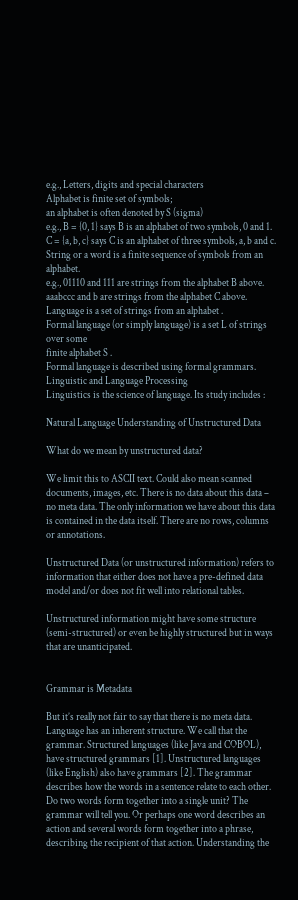e.g., Letters, digits and special characters
Alphabet is finite set of symbols;
an alphabet is often denoted by S (sigma)
e.g., B = {0, 1} says B is an alphabet of two symbols, 0 and 1.
C = {a, b, c} says C is an alphabet of three symbols, a, b and c.
String or a word is a finite sequence of symbols from an alphabet.
e.g., 01110 and 111 are strings from the alphabet B above.
aaabccc and b are strings from the alphabet C above.
Language is a set of strings from an alphabet .
Formal language (or simply language) is a set L of strings over some
finite alphabet S .
Formal language is described using formal grammars.
Linguistic and Language Processing
Linguistics is the science of language. Its study includes :

Natural Language Understanding of Unstructured Data

What do we mean by unstructured data?

We limit this to ASCII text. Could also mean scanned documents, images, etc. There is no data about this data – no meta data. The only information we have about this data is contained in the data itself. There are no rows, columns or annotations.

Unstructured Data (or unstructured information) refers to information that either does not have a pre-defined data model and/or does not fit well into relational tables.

Unstructured information might have some structure (semi-structured) or even be highly structured but in ways that are unanticipated.


Grammar is Metadata

But it’s really not fair to say that there is no meta data. Language has an inherent structure. We call that the grammar. Structured languages (like Java and COBOL), have structured grammars [1]. Unstructured languages (like English) also have grammars [2]. The grammar describes how the words in a sentence relate to each other. Do two words form together into a single unit? The grammar will tell you. Or perhaps one word describes an action and several words form together into a phrase, describing the recipient of that action. Understanding the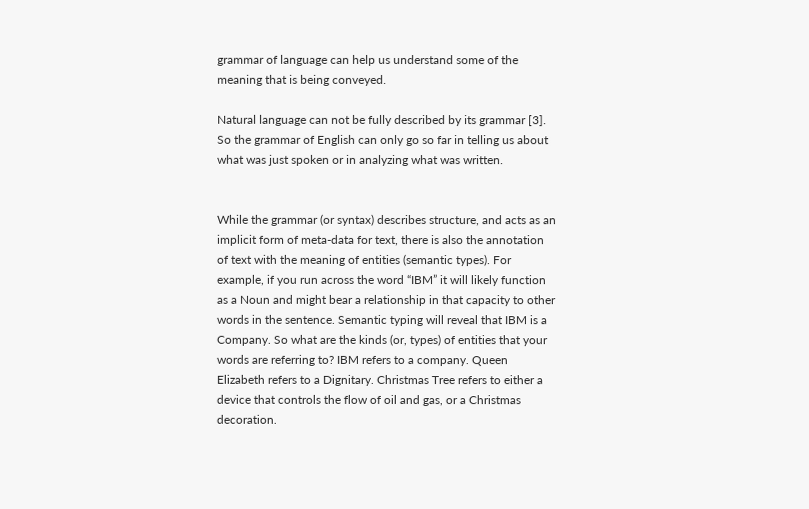grammar of language can help us understand some of the meaning that is being conveyed.

Natural language can not be fully described by its grammar [3]. So the grammar of English can only go so far in telling us about what was just spoken or in analyzing what was written.


While the grammar (or syntax) describes structure, and acts as an implicit form of meta-data for text, there is also the annotation of text with the meaning of entities (semantic types). For example, if you run across the word “IBM” it will likely function as a Noun and might bear a relationship in that capacity to other words in the sentence. Semantic typing will reveal that IBM is a Company. So what are the kinds (or, types) of entities that your words are referring to? IBM refers to a company. Queen Elizabeth refers to a Dignitary. Christmas Tree refers to either a device that controls the flow of oil and gas, or a Christmas decoration.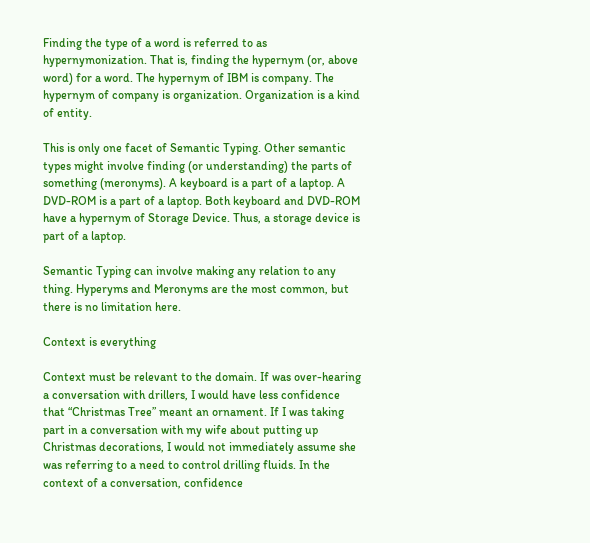Finding the type of a word is referred to as hypernymonization. That is, finding the hypernym (or, above word) for a word. The hypernym of IBM is company. The hypernym of company is organization. Organization is a kind of entity.

This is only one facet of Semantic Typing. Other semantic types might involve finding (or understanding) the parts of something (meronyms). A keyboard is a part of a laptop. A DVD-ROM is a part of a laptop. Both keyboard and DVD-ROM have a hypernym of Storage Device. Thus, a storage device is part of a laptop.

Semantic Typing can involve making any relation to any thing. Hyperyms and Meronyms are the most common, but there is no limitation here.

Context is everything

Context must be relevant to the domain. If was over-hearing a conversation with drillers, I would have less confidence that “Christmas Tree” meant an ornament. If I was taking part in a conversation with my wife about putting up Christmas decorations, I would not immediately assume she was referring to a need to control drilling fluids. In the context of a conversation, confidence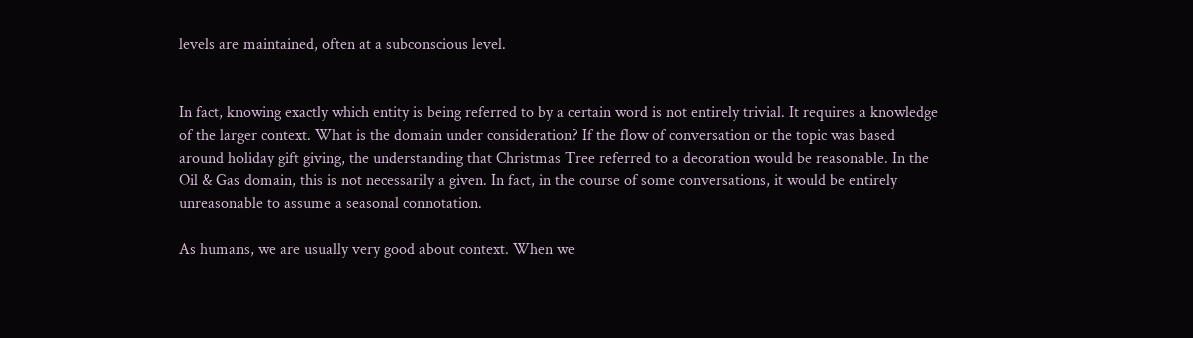levels are maintained, often at a subconscious level.


In fact, knowing exactly which entity is being referred to by a certain word is not entirely trivial. It requires a knowledge of the larger context. What is the domain under consideration? If the flow of conversation or the topic was based around holiday gift giving, the understanding that Christmas Tree referred to a decoration would be reasonable. In the Oil & Gas domain, this is not necessarily a given. In fact, in the course of some conversations, it would be entirely unreasonable to assume a seasonal connotation.

As humans, we are usually very good about context. When we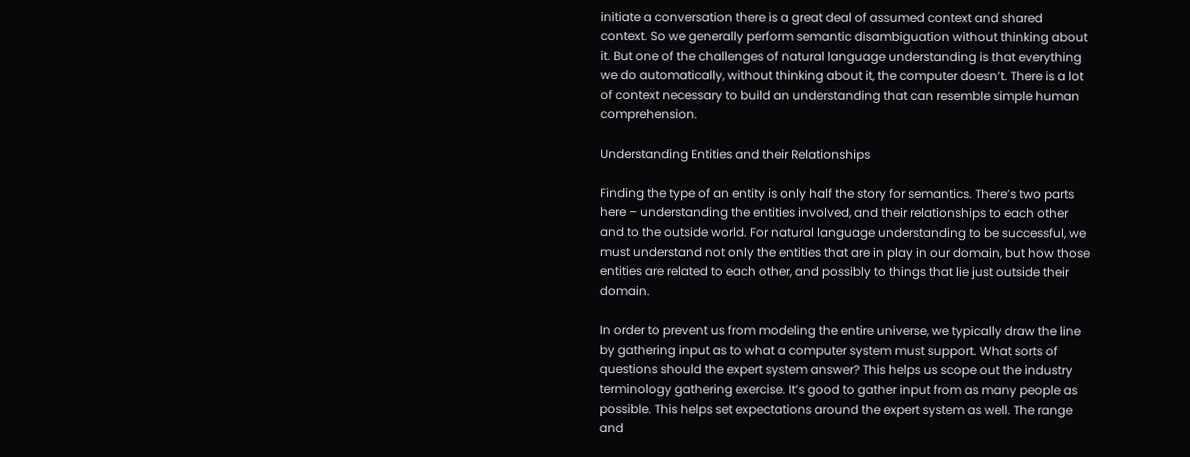initiate a conversation there is a great deal of assumed context and shared context. So we generally perform semantic disambiguation without thinking about it. But one of the challenges of natural language understanding is that everything we do automatically, without thinking about it, the computer doesn’t. There is a lot of context necessary to build an understanding that can resemble simple human comprehension.

Understanding Entities and their Relationships

Finding the type of an entity is only half the story for semantics. There’s two parts here – understanding the entities involved, and their relationships to each other and to the outside world. For natural language understanding to be successful, we must understand not only the entities that are in play in our domain, but how those entities are related to each other, and possibly to things that lie just outside their domain.

In order to prevent us from modeling the entire universe, we typically draw the line by gathering input as to what a computer system must support. What sorts of questions should the expert system answer? This helps us scope out the industry terminology gathering exercise. It’s good to gather input from as many people as possible. This helps set expectations around the expert system as well. The range and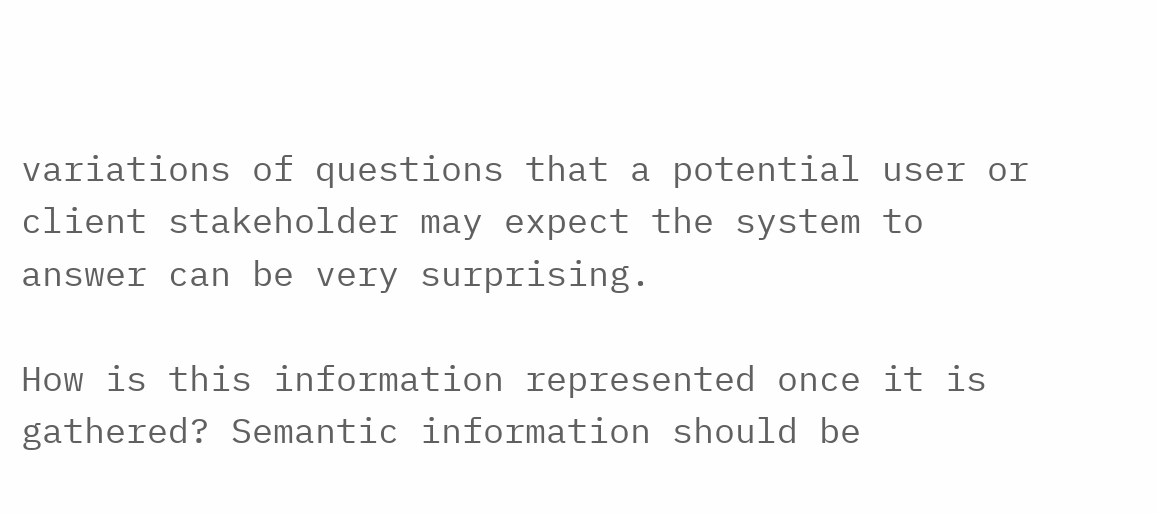variations of questions that a potential user or client stakeholder may expect the system to answer can be very surprising.

How is this information represented once it is gathered? Semantic information should be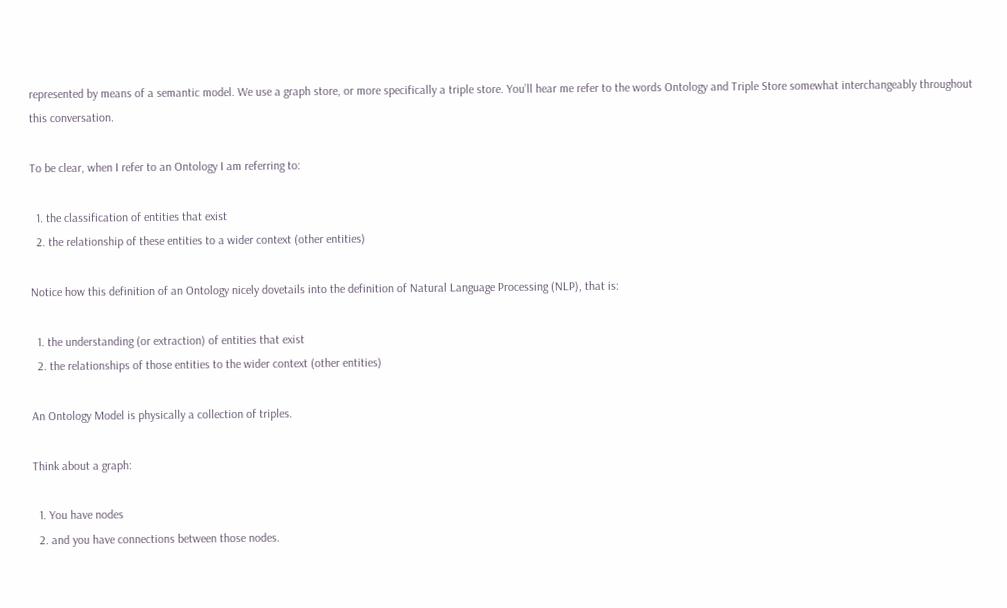represented by means of a semantic model. We use a graph store, or more specifically a triple store. You’ll hear me refer to the words Ontology and Triple Store somewhat interchangeably throughout this conversation.

To be clear, when I refer to an Ontology I am referring to:

  1. the classification of entities that exist
  2. the relationship of these entities to a wider context (other entities)

Notice how this definition of an Ontology nicely dovetails into the definition of Natural Language Processing (NLP), that is:

  1. the understanding (or extraction) of entities that exist
  2. the relationships of those entities to the wider context (other entities)

An Ontology Model is physically a collection of triples.

Think about a graph:

  1. You have nodes
  2. and you have connections between those nodes.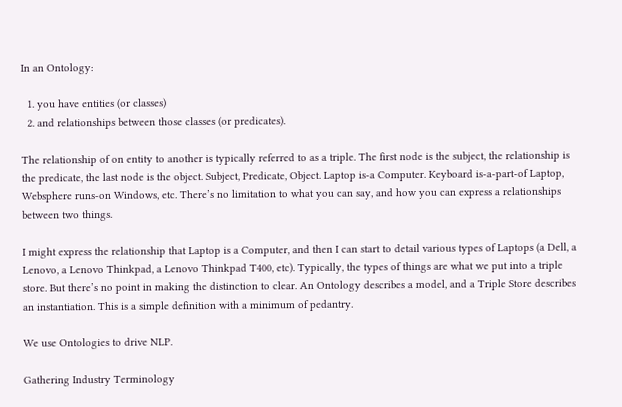In an Ontology:

  1. you have entities (or classes)
  2. and relationships between those classes (or predicates).

The relationship of on entity to another is typically referred to as a triple. The first node is the subject, the relationship is the predicate, the last node is the object. Subject, Predicate, Object. Laptop is-a Computer. Keyboard is-a-part-of Laptop, Websphere runs-on Windows, etc. There’s no limitation to what you can say, and how you can express a relationships between two things.

I might express the relationship that Laptop is a Computer, and then I can start to detail various types of Laptops (a Dell, a Lenovo, a Lenovo Thinkpad, a Lenovo Thinkpad T400, etc). Typically, the types of things are what we put into a triple store. But there’s no point in making the distinction to clear. An Ontology describes a model, and a Triple Store describes an instantiation. This is a simple definition with a minimum of pedantry.

We use Ontologies to drive NLP.

Gathering Industry Terminology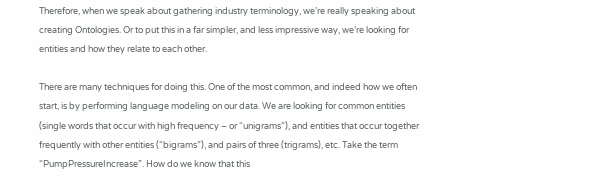Therefore, when we speak about gathering industry terminology, we’re really speaking about creating Ontologies. Or to put this in a far simpler, and less impressive way, we’re looking for entities and how they relate to each other.

There are many techniques for doing this. One of the most common, and indeed how we often start, is by performing language modeling on our data. We are looking for common entities (single words that occur with high frequency – or “unigrams”), and entities that occur together frequently with other entities (“bigrams”), and pairs of three (trigrams), etc. Take the term “PumpPressureIncrease”. How do we know that this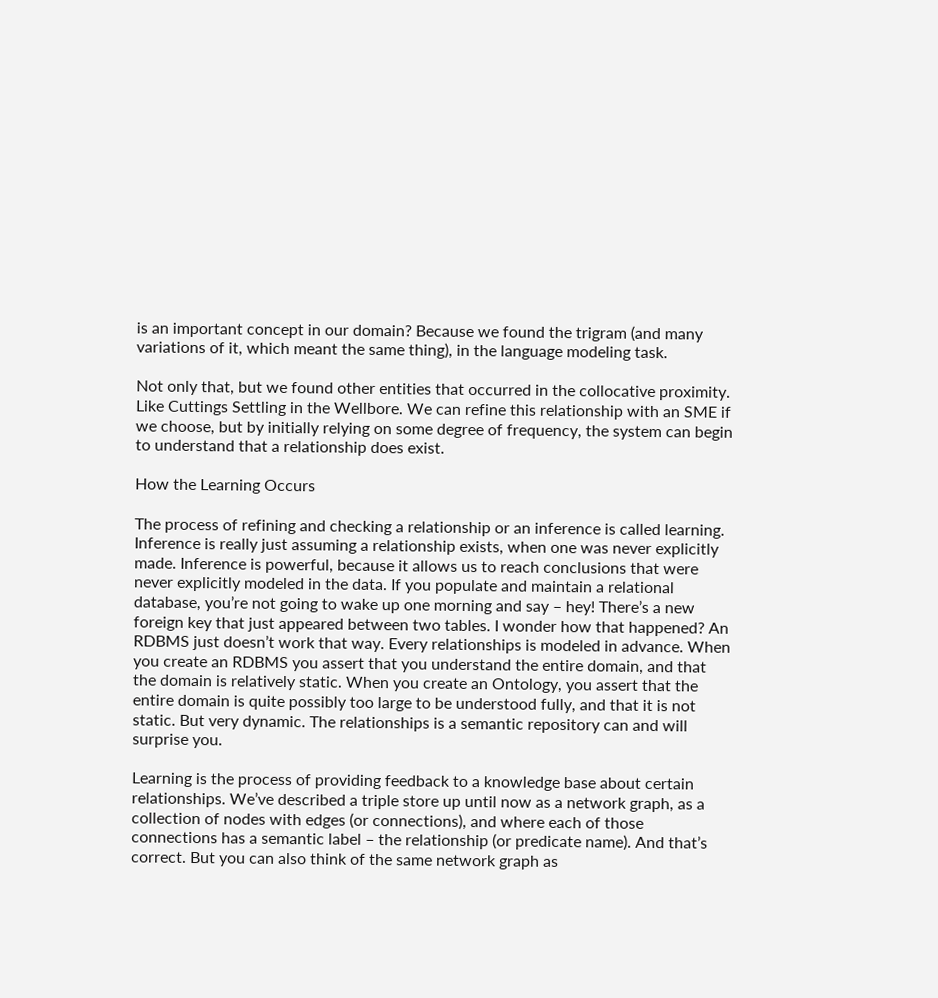is an important concept in our domain? Because we found the trigram (and many variations of it, which meant the same thing), in the language modeling task.

Not only that, but we found other entities that occurred in the collocative proximity. Like Cuttings Settling in the Wellbore. We can refine this relationship with an SME if we choose, but by initially relying on some degree of frequency, the system can begin to understand that a relationship does exist.

How the Learning Occurs

The process of refining and checking a relationship or an inference is called learning. Inference is really just assuming a relationship exists, when one was never explicitly made. Inference is powerful, because it allows us to reach conclusions that were never explicitly modeled in the data. If you populate and maintain a relational database, you’re not going to wake up one morning and say – hey! There’s a new foreign key that just appeared between two tables. I wonder how that happened? An RDBMS just doesn’t work that way. Every relationships is modeled in advance. When you create an RDBMS you assert that you understand the entire domain, and that the domain is relatively static. When you create an Ontology, you assert that the entire domain is quite possibly too large to be understood fully, and that it is not static. But very dynamic. The relationships is a semantic repository can and will surprise you.

Learning is the process of providing feedback to a knowledge base about certain relationships. We’ve described a triple store up until now as a network graph, as a collection of nodes with edges (or connections), and where each of those connections has a semantic label – the relationship (or predicate name). And that’s correct. But you can also think of the same network graph as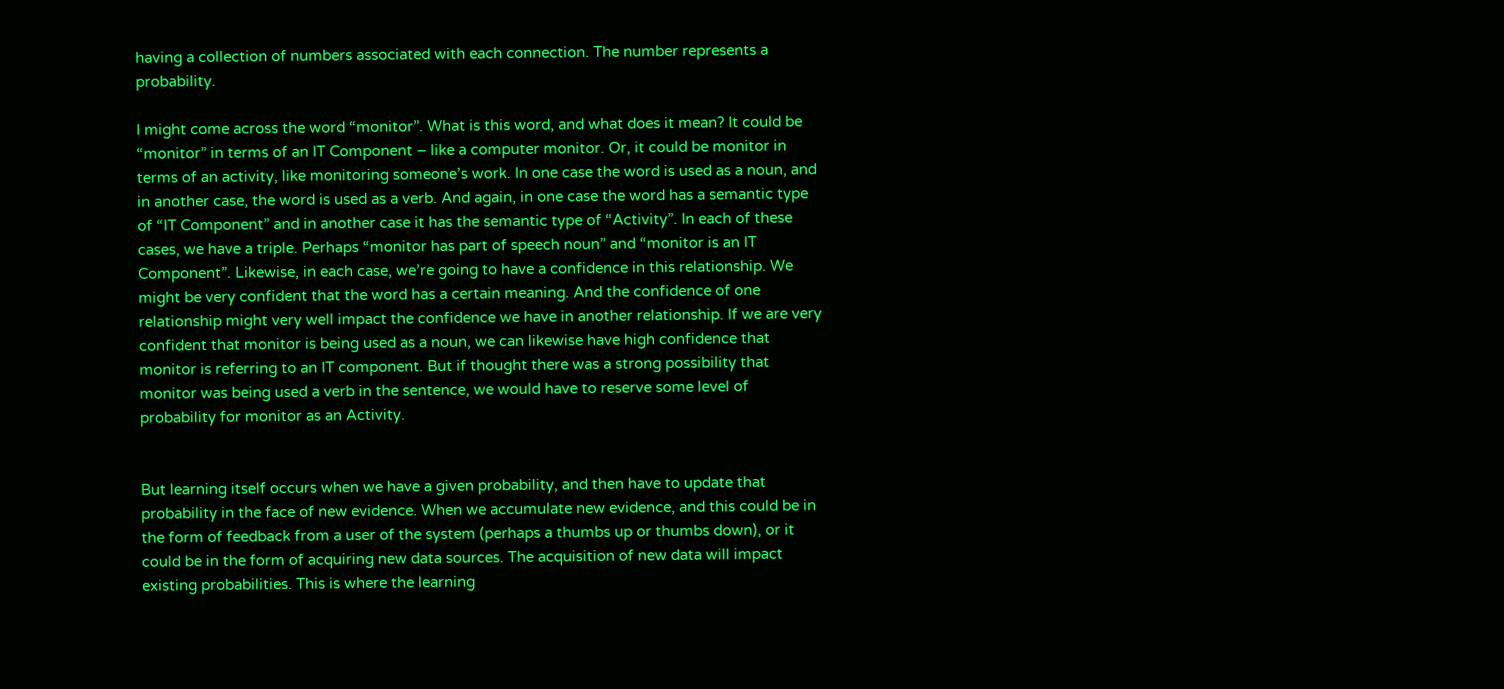having a collection of numbers associated with each connection. The number represents a probability.

I might come across the word “monitor”. What is this word, and what does it mean? It could be “monitor” in terms of an IT Component – like a computer monitor. Or, it could be monitor in terms of an activity, like monitoring someone’s work. In one case the word is used as a noun, and in another case, the word is used as a verb. And again, in one case the word has a semantic type of “IT Component” and in another case it has the semantic type of “Activity”. In each of these cases, we have a triple. Perhaps “monitor has part of speech noun” and “monitor is an IT Component”. Likewise, in each case, we’re going to have a confidence in this relationship. We might be very confident that the word has a certain meaning. And the confidence of one relationship might very well impact the confidence we have in another relationship. If we are very confident that monitor is being used as a noun, we can likewise have high confidence that monitor is referring to an IT component. But if thought there was a strong possibility that monitor was being used a verb in the sentence, we would have to reserve some level of probability for monitor as an Activity.


But learning itself occurs when we have a given probability, and then have to update that probability in the face of new evidence. When we accumulate new evidence, and this could be in the form of feedback from a user of the system (perhaps a thumbs up or thumbs down), or it could be in the form of acquiring new data sources. The acquisition of new data will impact existing probabilities. This is where the learning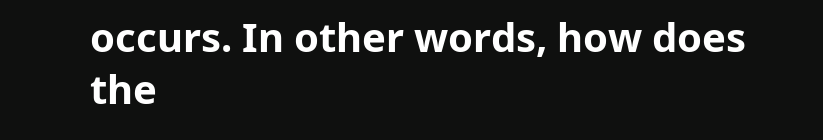occurs. In other words, how does the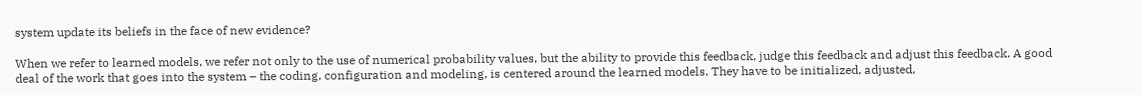system update its beliefs in the face of new evidence?

When we refer to learned models, we refer not only to the use of numerical probability values, but the ability to provide this feedback, judge this feedback and adjust this feedback. A good deal of the work that goes into the system – the coding, configuration and modeling, is centered around the learned models. They have to be initialized, adjusted,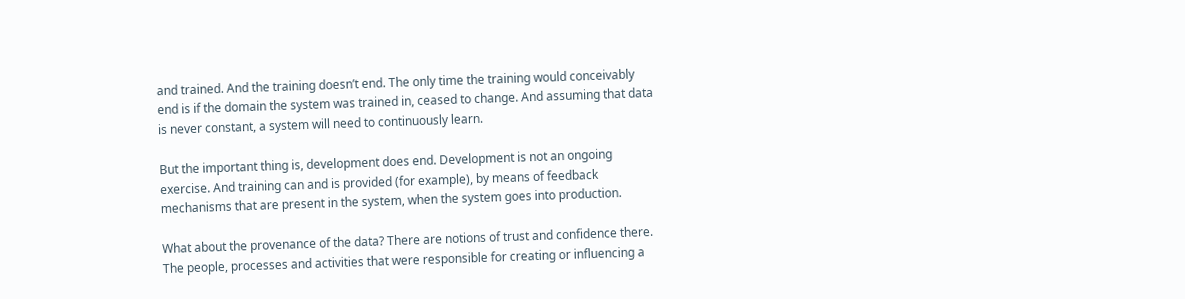and trained. And the training doesn’t end. The only time the training would conceivably end is if the domain the system was trained in, ceased to change. And assuming that data is never constant, a system will need to continuously learn.

But the important thing is, development does end. Development is not an ongoing exercise. And training can and is provided (for example), by means of feedback mechanisms that are present in the system, when the system goes into production.

What about the provenance of the data? There are notions of trust and confidence there. The people, processes and activities that were responsible for creating or influencing a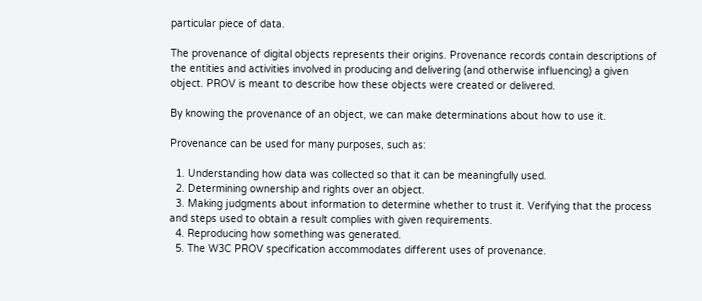particular piece of data.

The provenance of digital objects represents their origins. Provenance records contain descriptions of the entities and activities involved in producing and delivering (and otherwise influencing) a given object. PROV is meant to describe how these objects were created or delivered.

By knowing the provenance of an object, we can make determinations about how to use it.

Provenance can be used for many purposes, such as:

  1. Understanding how data was collected so that it can be meaningfully used.
  2. Determining ownership and rights over an object.
  3. Making judgments about information to determine whether to trust it. Verifying that the process and steps used to obtain a result complies with given requirements.
  4. Reproducing how something was generated.
  5. The W3C PROV specification accommodates different uses of provenance.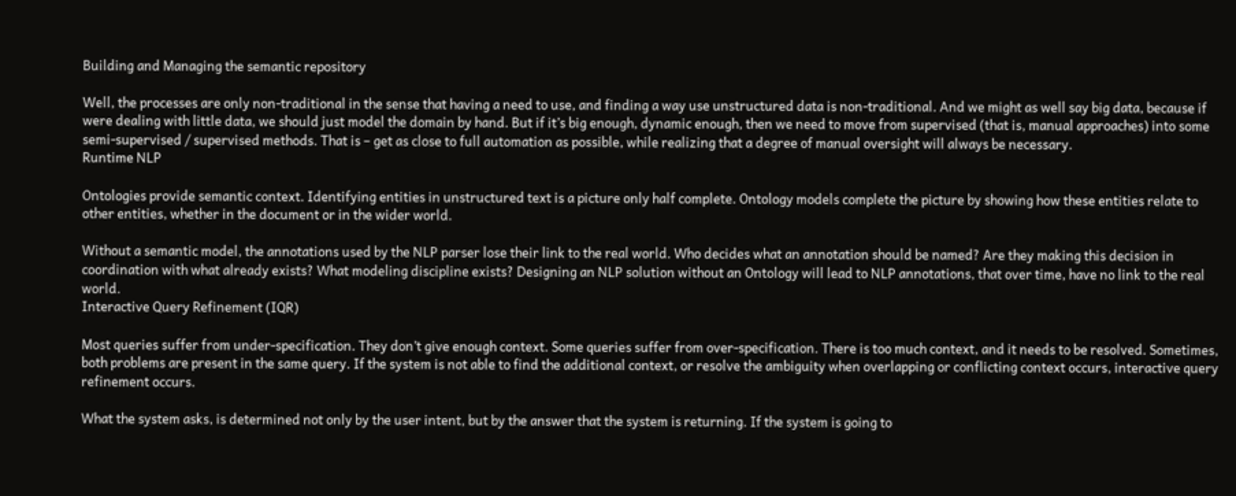Building and Managing the semantic repository

Well, the processes are only non-traditional in the sense that having a need to use, and finding a way use unstructured data is non-traditional. And we might as well say big data, because if were dealing with little data, we should just model the domain by hand. But if it’s big enough, dynamic enough, then we need to move from supervised (that is, manual approaches) into some semi-supervised / supervised methods. That is – get as close to full automation as possible, while realizing that a degree of manual oversight will always be necessary.
Runtime NLP

Ontologies provide semantic context. Identifying entities in unstructured text is a picture only half complete. Ontology models complete the picture by showing how these entities relate to other entities, whether in the document or in the wider world.

Without a semantic model, the annotations used by the NLP parser lose their link to the real world. Who decides what an annotation should be named? Are they making this decision in coordination with what already exists? What modeling discipline exists? Designing an NLP solution without an Ontology will lead to NLP annotations, that over time, have no link to the real world.
Interactive Query Refinement (IQR)

Most queries suffer from under-specification. They don’t give enough context. Some queries suffer from over-specification. There is too much context, and it needs to be resolved. Sometimes, both problems are present in the same query. If the system is not able to find the additional context, or resolve the ambiguity when overlapping or conflicting context occurs, interactive query refinement occurs.

What the system asks, is determined not only by the user intent, but by the answer that the system is returning. If the system is going to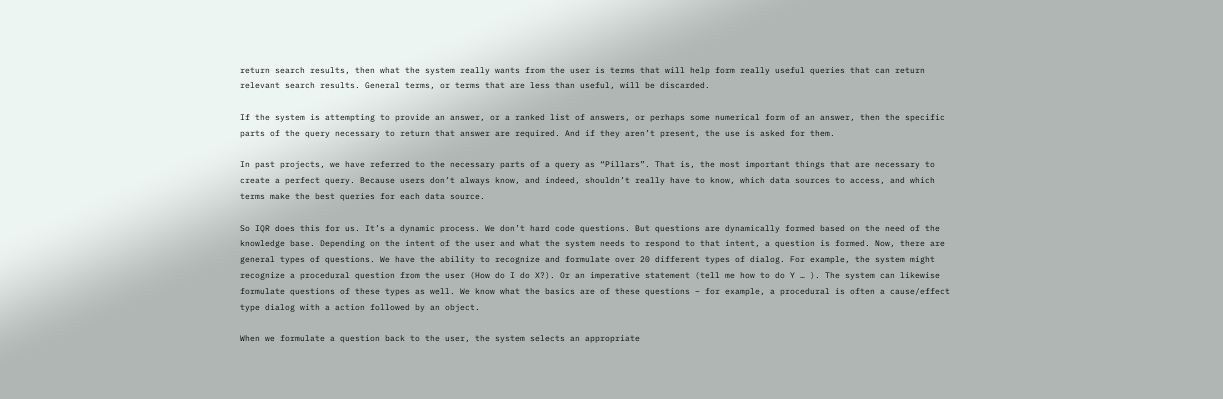return search results, then what the system really wants from the user is terms that will help form really useful queries that can return relevant search results. General terms, or terms that are less than useful, will be discarded.

If the system is attempting to provide an answer, or a ranked list of answers, or perhaps some numerical form of an answer, then the specific parts of the query necessary to return that answer are required. And if they aren’t present, the use is asked for them.

In past projects, we have referred to the necessary parts of a query as “Pillars”. That is, the most important things that are necessary to create a perfect query. Because users don’t always know, and indeed, shouldn’t really have to know, which data sources to access, and which terms make the best queries for each data source.

So IQR does this for us. It’s a dynamic process. We don’t hard code questions. But questions are dynamically formed based on the need of the knowledge base. Depending on the intent of the user and what the system needs to respond to that intent, a question is formed. Now, there are general types of questions. We have the ability to recognize and formulate over 20 different types of dialog. For example, the system might recognize a procedural question from the user (How do I do X?). Or an imperative statement (tell me how to do Y … ). The system can likewise formulate questions of these types as well. We know what the basics are of these questions – for example, a procedural is often a cause/effect type dialog with a action followed by an object.

When we formulate a question back to the user, the system selects an appropriate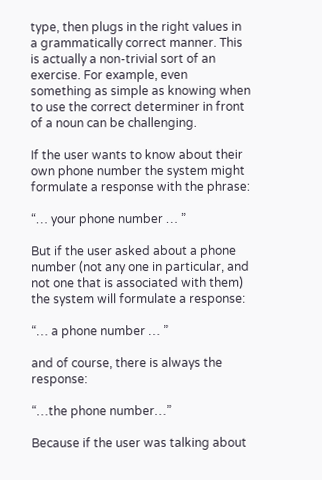type, then plugs in the right values in a grammatically correct manner. This is actually a non-trivial sort of an exercise. For example, even something as simple as knowing when to use the correct determiner in front of a noun can be challenging.

If the user wants to know about their own phone number the system might formulate a response with the phrase:

“… your phone number … ”

But if the user asked about a phone number (not any one in particular, and not one that is associated with them) the system will formulate a response:

“… a phone number … ”

and of course, there is always the response:

“…the phone number…”

Because if the user was talking about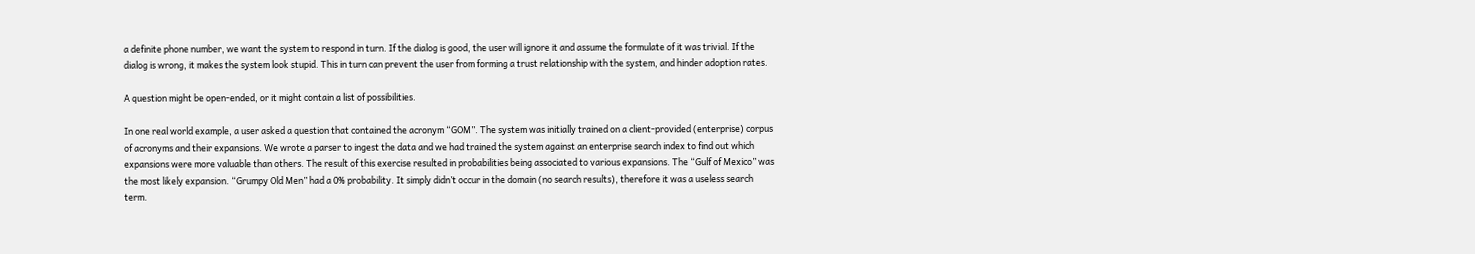a definite phone number, we want the system to respond in turn. If the dialog is good, the user will ignore it and assume the formulate of it was trivial. If the dialog is wrong, it makes the system look stupid. This in turn can prevent the user from forming a trust relationship with the system, and hinder adoption rates.

A question might be open-ended, or it might contain a list of possibilities.

In one real world example, a user asked a question that contained the acronym “GOM”. The system was initially trained on a client-provided (enterprise) corpus of acronyms and their expansions. We wrote a parser to ingest the data and we had trained the system against an enterprise search index to find out which expansions were more valuable than others. The result of this exercise resulted in probabilities being associated to various expansions. The “Gulf of Mexico” was the most likely expansion. “Grumpy Old Men” had a 0% probability. It simply didn’t occur in the domain (no search results), therefore it was a useless search term.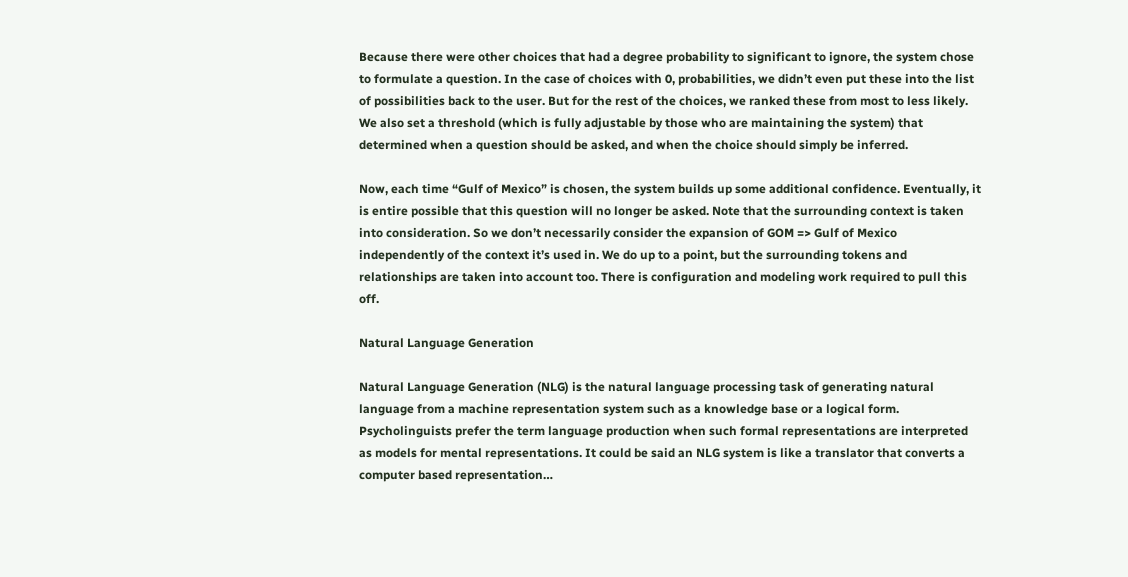Because there were other choices that had a degree probability to significant to ignore, the system chose to formulate a question. In the case of choices with 0, probabilities, we didn’t even put these into the list of possibilities back to the user. But for the rest of the choices, we ranked these from most to less likely. We also set a threshold (which is fully adjustable by those who are maintaining the system) that determined when a question should be asked, and when the choice should simply be inferred.

Now, each time “Gulf of Mexico” is chosen, the system builds up some additional confidence. Eventually, it is entire possible that this question will no longer be asked. Note that the surrounding context is taken into consideration. So we don’t necessarily consider the expansion of GOM => Gulf of Mexico independently of the context it’s used in. We do up to a point, but the surrounding tokens and relationships are taken into account too. There is configuration and modeling work required to pull this off.

Natural Language Generation

Natural Language Generation (NLG) is the natural language processing task of generating natural language from a machine representation system such as a knowledge base or a logical form. Psycholinguists prefer the term language production when such formal representations are interpreted as models for mental representations. It could be said an NLG system is like a translator that converts a computer based representation…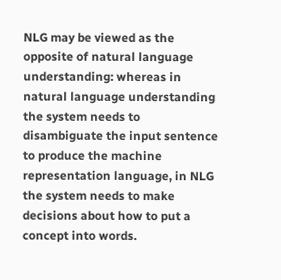NLG may be viewed as the opposite of natural language understanding: whereas in natural language understanding the system needs to disambiguate the input sentence to produce the machine representation language, in NLG the system needs to make decisions about how to put a concept into words.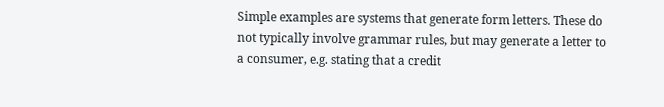Simple examples are systems that generate form letters. These do not typically involve grammar rules, but may generate a letter to a consumer, e.g. stating that a credit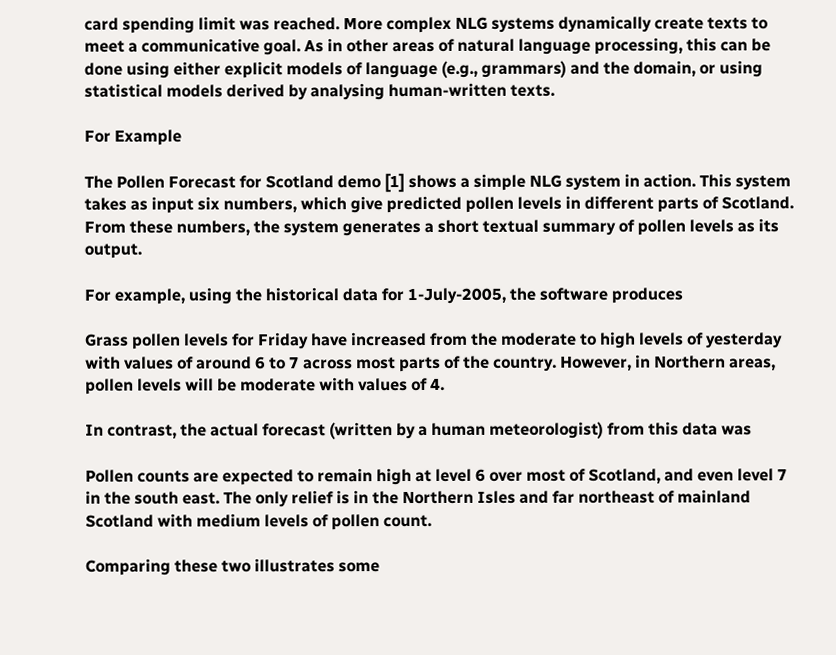card spending limit was reached. More complex NLG systems dynamically create texts to meet a communicative goal. As in other areas of natural language processing, this can be done using either explicit models of language (e.g., grammars) and the domain, or using statistical models derived by analysing human-written texts.

For Example

The Pollen Forecast for Scotland demo [1] shows a simple NLG system in action. This system takes as input six numbers, which give predicted pollen levels in different parts of Scotland. From these numbers, the system generates a short textual summary of pollen levels as its output.

For example, using the historical data for 1-July-2005, the software produces

Grass pollen levels for Friday have increased from the moderate to high levels of yesterday with values of around 6 to 7 across most parts of the country. However, in Northern areas, pollen levels will be moderate with values of 4.

In contrast, the actual forecast (written by a human meteorologist) from this data was

Pollen counts are expected to remain high at level 6 over most of Scotland, and even level 7 in the south east. The only relief is in the Northern Isles and far northeast of mainland Scotland with medium levels of pollen count.

Comparing these two illustrates some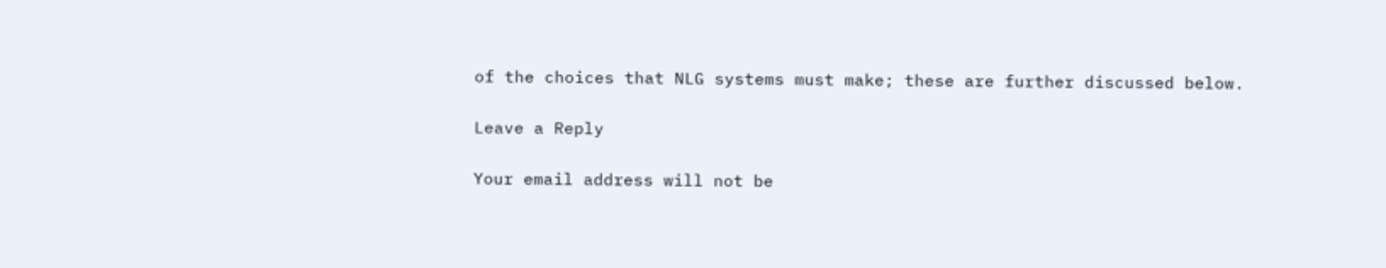of the choices that NLG systems must make; these are further discussed below.

Leave a Reply

Your email address will not be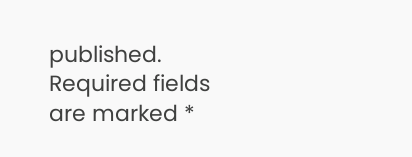published. Required fields are marked *